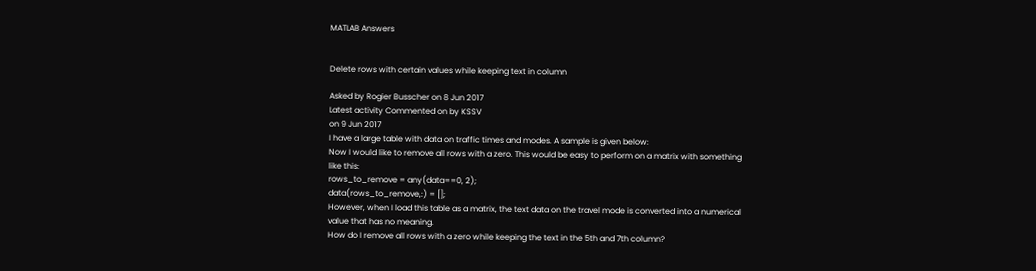MATLAB Answers


Delete rows with certain values while keeping text in column

Asked by Rogier Busscher on 8 Jun 2017
Latest activity Commented on by KSSV
on 9 Jun 2017
I have a large table with data on traffic times and modes. A sample is given below:
Now I would like to remove all rows with a zero. This would be easy to perform on a matrix with something like this:
rows_to_remove = any(data==0, 2);
data(rows_to_remove,:) = [];
However, when I load this table as a matrix, the text data on the travel mode is converted into a numerical value that has no meaning.
How do I remove all rows with a zero while keeping the text in the 5th and 7th column?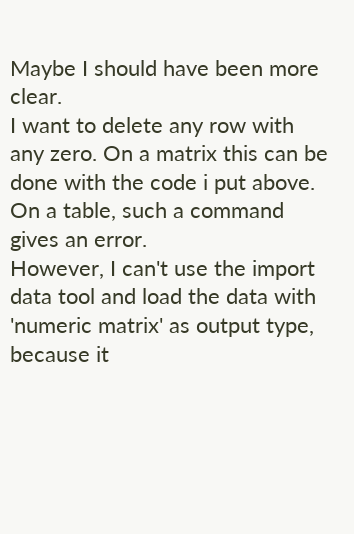Maybe I should have been more clear.
I want to delete any row with any zero. On a matrix this can be done with the code i put above. On a table, such a command gives an error.
However, I can't use the import data tool and load the data with 'numeric matrix' as output type, because it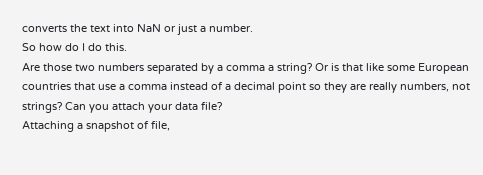converts the text into NaN or just a number.
So how do I do this.
Are those two numbers separated by a comma a string? Or is that like some European countries that use a comma instead of a decimal point so they are really numbers, not strings? Can you attach your data file?
Attaching a snapshot of file,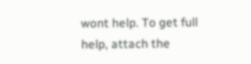wont help. To get full help, attach the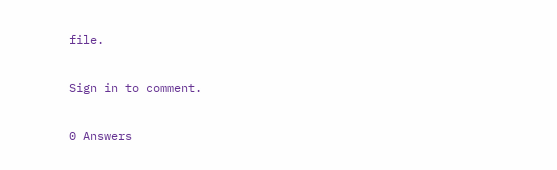file.

Sign in to comment.

0 Answers